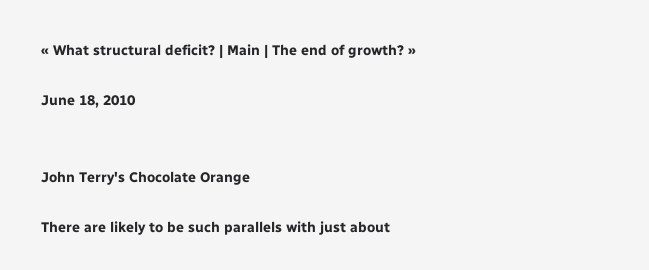« What structural deficit? | Main | The end of growth? »

June 18, 2010


John Terry's Chocolate Orange

There are likely to be such parallels with just about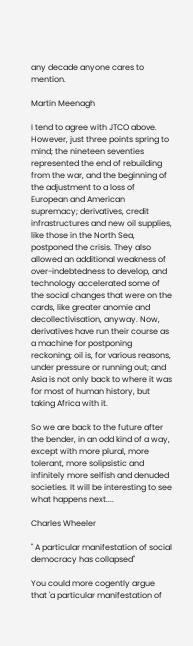any decade anyone cares to mention.

Martin Meenagh

I tend to agree with JTCO above. However, just three points spring to mind; the nineteen seventies represented the end of rebuilding from the war, and the beginning of the adjustment to a loss of European and American supremacy; derivatives, credit infrastructures and new oil supplies, like those in the North Sea, postponed the crisis. They also allowed an additional weakness of over-indebtedness to develop, and technology accelerated some of the social changes that were on the cards, like greater anomie and decollectivisation, anyway. Now, derivatives have run their course as a machine for postponing reckoning; oil is, for various reasons, under pressure or running out; and Asia is not only back to where it was for most of human history, but taking Africa with it.

So we are back to the future after the bender, in an odd kind of a way, except with more plural, more tolerant, more solipsistic and infinitely more selfish and denuded societies. It will be interesting to see what happens next....

Charles Wheeler

" A particular manifestation of social democracy has collapsed"

You could more cogently argue that 'a particular manifestation of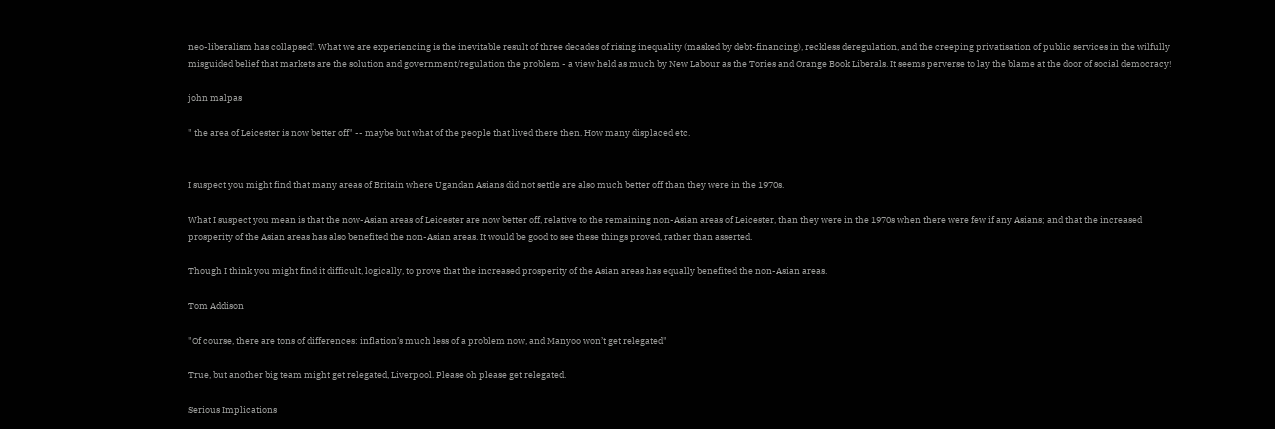neo-liberalism has collapsed'. What we are experiencing is the inevitable result of three decades of rising inequality (masked by debt-financing), reckless deregulation, and the creeping privatisation of public services in the wilfully misguided belief that markets are the solution and government/regulation the problem - a view held as much by New Labour as the Tories and Orange Book Liberals. It seems perverse to lay the blame at the door of social democracy!

john malpas

" the area of Leicester is now better off" -- maybe but what of the people that lived there then. How many displaced etc.


I suspect you might find that many areas of Britain where Ugandan Asians did not settle are also much better off than they were in the 1970s.

What I suspect you mean is that the now-Asian areas of Leicester are now better off, relative to the remaining non-Asian areas of Leicester, than they were in the 1970s when there were few if any Asians; and that the increased prosperity of the Asian areas has also benefited the non-Asian areas. It would be good to see these things proved, rather than asserted.

Though I think you might find it difficult, logically, to prove that the increased prosperity of the Asian areas has equally benefited the non-Asian areas.

Tom Addison

"Of course, there are tons of differences: inflation’s much less of a problem now, and Manyoo won’t get relegated"

True, but another big team might get relegated, Liverpool. Please oh please get relegated.

Serious Implications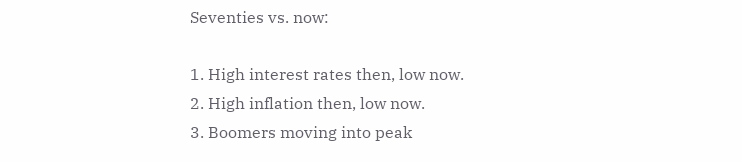Seventies vs. now:

1. High interest rates then, low now.
2. High inflation then, low now.
3. Boomers moving into peak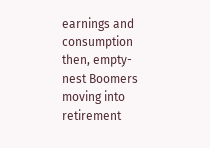earnings and consumption then, empty-nest Boomers moving into retirement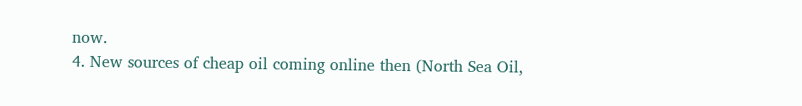now.
4. New sources of cheap oil coming online then (North Sea Oil,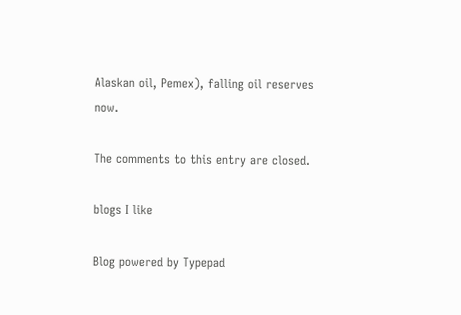Alaskan oil, Pemex), falling oil reserves now.

The comments to this entry are closed.

blogs I like

Blog powered by Typepad